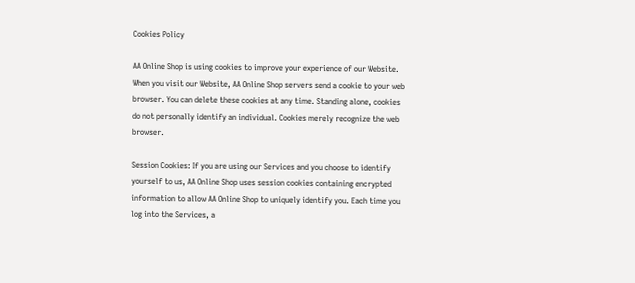Cookies Policy

AA Online Shop is using cookies to improve your experience of our Website. When you visit our Website, AA Online Shop servers send a cookie to your web browser. You can delete these cookies at any time. Standing alone, cookies do not personally identify an individual. Cookies merely recognize the web browser.

Session Cookies: If you are using our Services and you choose to identify yourself to us, AA Online Shop uses session cookies containing encrypted information to allow AA Online Shop to uniquely identify you. Each time you log into the Services, a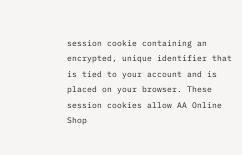session cookie containing an encrypted, unique identifier that is tied to your account and is placed on your browser. These session cookies allow AA Online Shop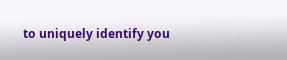to uniquely identify you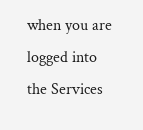when you are logged into the Services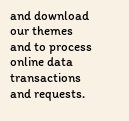and download our themes and to process online data transactions and requests.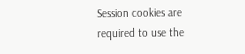Session cookies are required to use the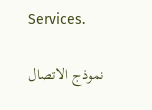Services.

نموذج الاتصال